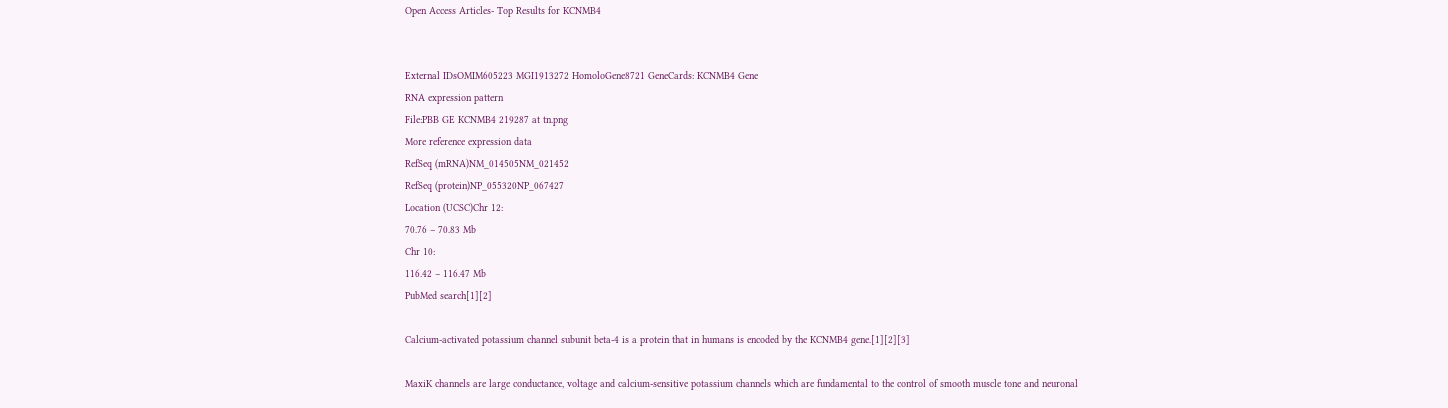Open Access Articles- Top Results for KCNMB4


External IDsOMIM605223 MGI1913272 HomoloGene8721 GeneCards: KCNMB4 Gene
RNA expression pattern
File:PBB GE KCNMB4 219287 at tn.png
More reference expression data
RefSeq (mRNA)NM_014505NM_021452
RefSeq (protein)NP_055320NP_067427
Location (UCSC)Chr 12:
70.76 – 70.83 Mb
Chr 10:
116.42 – 116.47 Mb
PubMed search[1][2]

Calcium-activated potassium channel subunit beta-4 is a protein that in humans is encoded by the KCNMB4 gene.[1][2][3]

MaxiK channels are large conductance, voltage and calcium-sensitive potassium channels which are fundamental to the control of smooth muscle tone and neuronal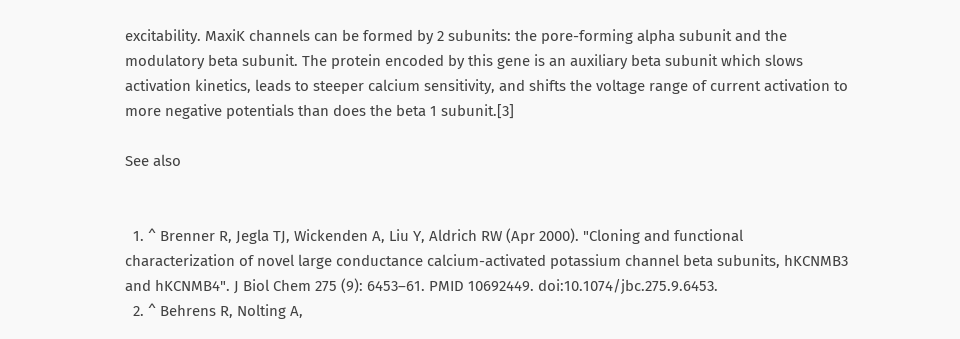excitability. MaxiK channels can be formed by 2 subunits: the pore-forming alpha subunit and the modulatory beta subunit. The protein encoded by this gene is an auxiliary beta subunit which slows activation kinetics, leads to steeper calcium sensitivity, and shifts the voltage range of current activation to more negative potentials than does the beta 1 subunit.[3]

See also


  1. ^ Brenner R, Jegla TJ, Wickenden A, Liu Y, Aldrich RW (Apr 2000). "Cloning and functional characterization of novel large conductance calcium-activated potassium channel beta subunits, hKCNMB3 and hKCNMB4". J Biol Chem 275 (9): 6453–61. PMID 10692449. doi:10.1074/jbc.275.9.6453.
  2. ^ Behrens R, Nolting A,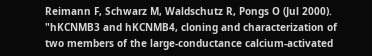Reimann F, Schwarz M, Waldschutz R, Pongs O (Jul 2000). "hKCNMB3 and hKCNMB4, cloning and characterization of two members of the large-conductance calcium-activated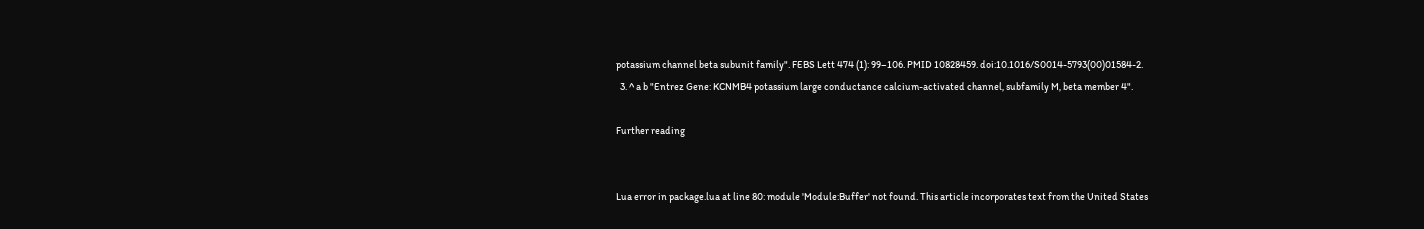potassium channel beta subunit family". FEBS Lett 474 (1): 99–106. PMID 10828459. doi:10.1016/S0014-5793(00)01584-2.
  3. ^ a b "Entrez Gene: KCNMB4 potassium large conductance calcium-activated channel, subfamily M, beta member 4".

Further reading


Lua error in package.lua at line 80: module 'Module:Buffer' not found. This article incorporates text from the United States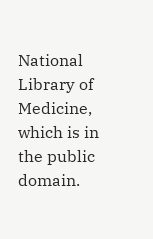National Library of Medicine, which is in the public domain.